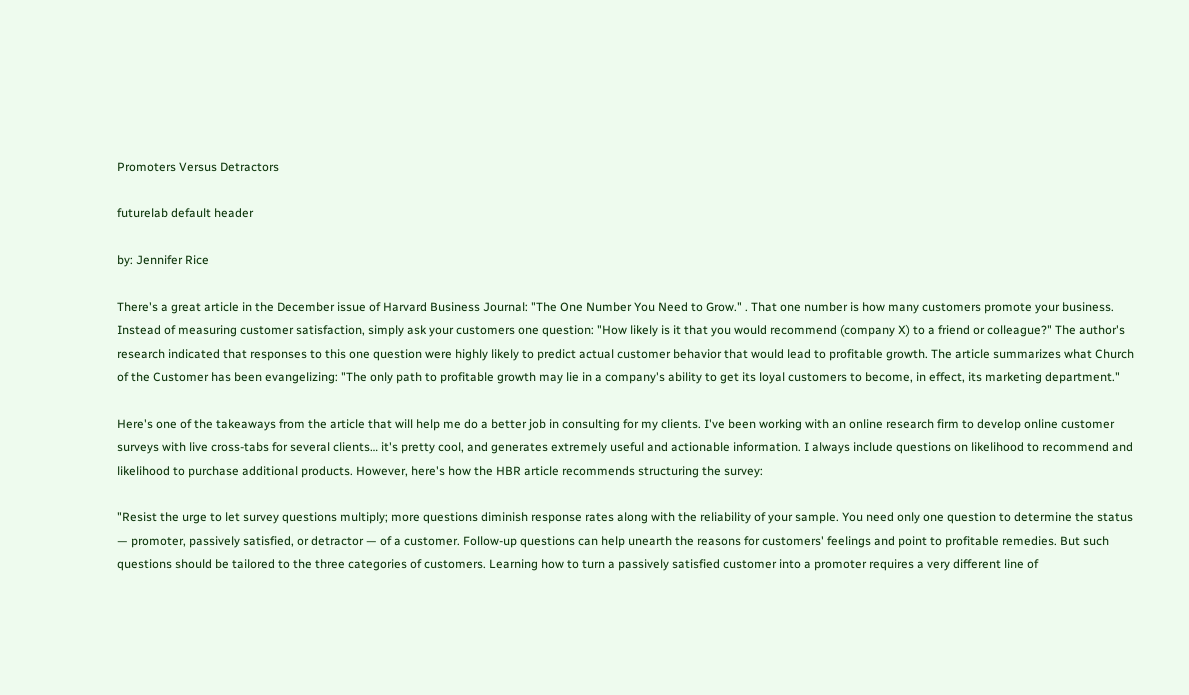Promoters Versus Detractors

futurelab default header

by: Jennifer Rice

There's a great article in the December issue of Harvard Business Journal: "The One Number You Need to Grow." . That one number is how many customers promote your business. Instead of measuring customer satisfaction, simply ask your customers one question: "How likely is it that you would recommend (company X) to a friend or colleague?" The author's research indicated that responses to this one question were highly likely to predict actual customer behavior that would lead to profitable growth. The article summarizes what Church of the Customer has been evangelizing: "The only path to profitable growth may lie in a company's ability to get its loyal customers to become, in effect, its marketing department."

Here's one of the takeaways from the article that will help me do a better job in consulting for my clients. I've been working with an online research firm to develop online customer surveys with live cross-tabs for several clients… it's pretty cool, and generates extremely useful and actionable information. I always include questions on likelihood to recommend and likelihood to purchase additional products. However, here's how the HBR article recommends structuring the survey:

"Resist the urge to let survey questions multiply; more questions diminish response rates along with the reliability of your sample. You need only one question to determine the status — promoter, passively satisfied, or detractor — of a customer. Follow-up questions can help unearth the reasons for customers' feelings and point to profitable remedies. But such questions should be tailored to the three categories of customers. Learning how to turn a passively satisfied customer into a promoter requires a very different line of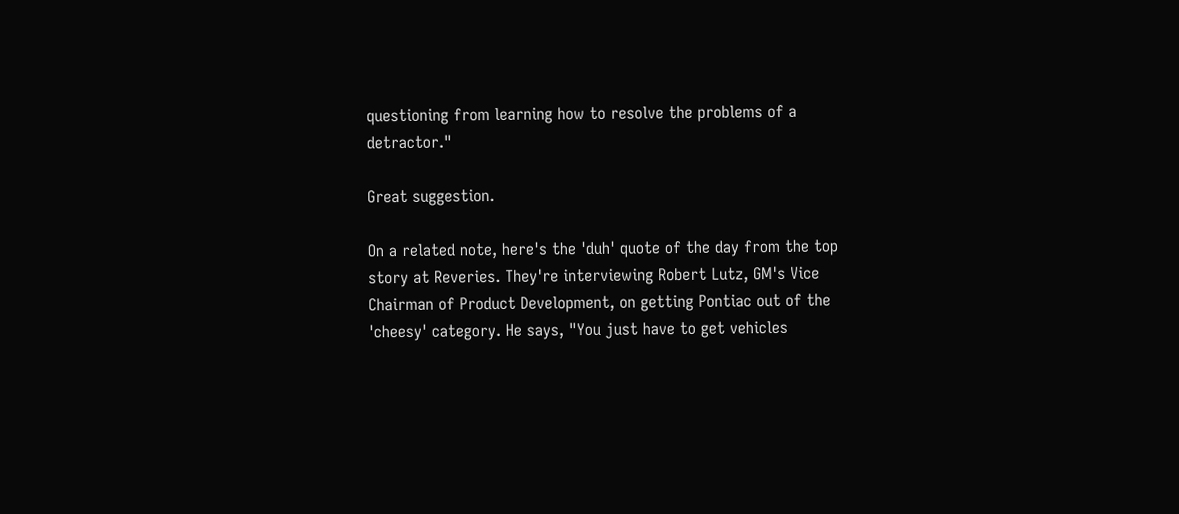questioning from learning how to resolve the problems of a detractor."

Great suggestion.

On a related note, here's the 'duh' quote of the day from the top story at Reveries. They're interviewing Robert Lutz, GM's Vice Chairman of Product Development, on getting Pontiac out of the 'cheesy' category. He says, "You just have to get vehicles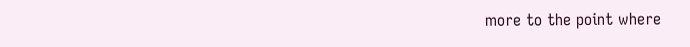more to the point where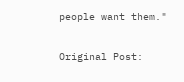people want them."

Original Post: